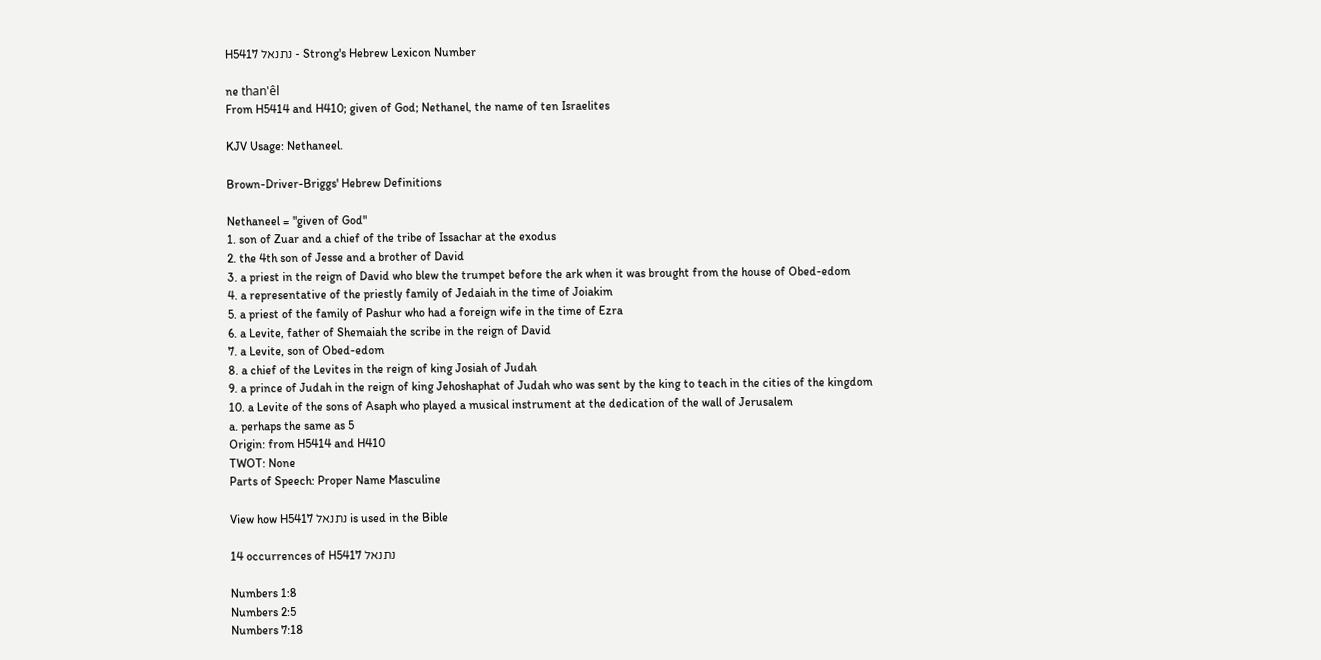H5417 נתנאל - Strong's Hebrew Lexicon Number

ne than'êl
From H5414 and H410; given of God; Nethanel, the name of ten Israelites

KJV Usage: Nethaneel.

Brown-Driver-Briggs' Hebrew Definitions

Nethaneel = "given of God"
1. son of Zuar and a chief of the tribe of Issachar at the exodus
2. the 4th son of Jesse and a brother of David
3. a priest in the reign of David who blew the trumpet before the ark when it was brought from the house of Obed-edom
4. a representative of the priestly family of Jedaiah in the time of Joiakim
5. a priest of the family of Pashur who had a foreign wife in the time of Ezra
6. a Levite, father of Shemaiah the scribe in the reign of David
7. a Levite, son of Obed-edom
8. a chief of the Levites in the reign of king Josiah of Judah
9. a prince of Judah in the reign of king Jehoshaphat of Judah who was sent by the king to teach in the cities of the kingdom
10. a Levite of the sons of Asaph who played a musical instrument at the dedication of the wall of Jerusalem
a. perhaps the same as 5
Origin: from H5414 and H410
TWOT: None
Parts of Speech: Proper Name Masculine

View how H5417 נתנאל is used in the Bible

14 occurrences of H5417 נתנאל

Numbers 1:8
Numbers 2:5
Numbers 7:18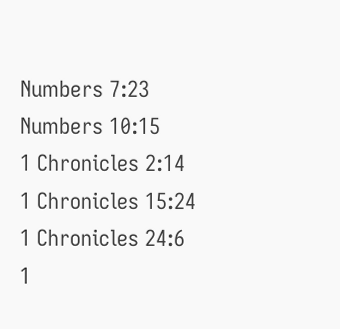Numbers 7:23
Numbers 10:15
1 Chronicles 2:14
1 Chronicles 15:24
1 Chronicles 24:6
1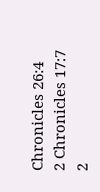Chronicles 26:4
2 Chronicles 17:7
2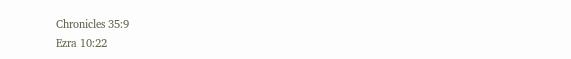Chronicles 35:9
Ezra 10:22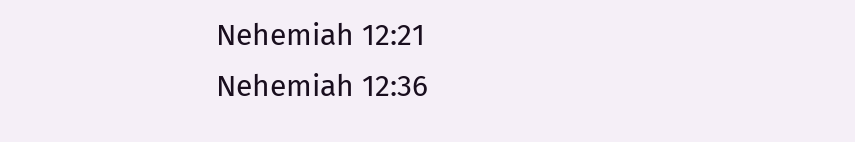Nehemiah 12:21
Nehemiah 12:36